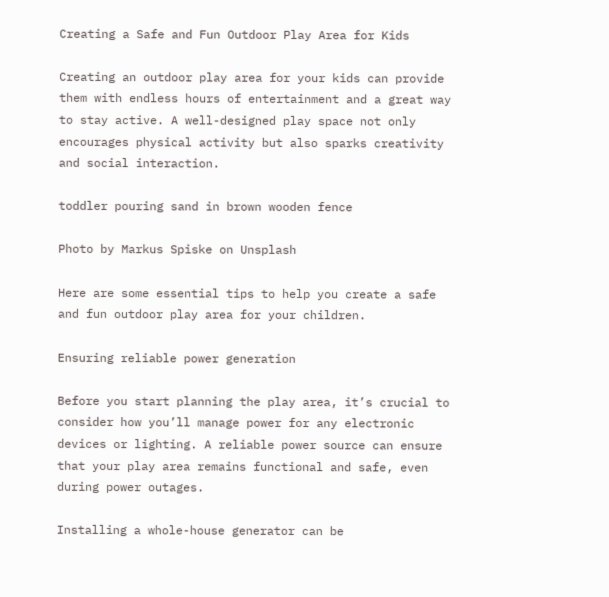Creating a Safe and Fun Outdoor Play Area for Kids

Creating an outdoor play area for your kids can provide them with endless hours of entertainment and a great way to stay active. A well-designed play space not only encourages physical activity but also sparks creativity and social interaction.

toddler pouring sand in brown wooden fence

Photo by Markus Spiske on Unsplash

Here are some essential tips to help you create a safe and fun outdoor play area for your children.

Ensuring reliable power generation

Before you start planning the play area, it’s crucial to consider how you’ll manage power for any electronic devices or lighting. A reliable power source can ensure that your play area remains functional and safe, even during power outages.

Installing a whole-house generator can be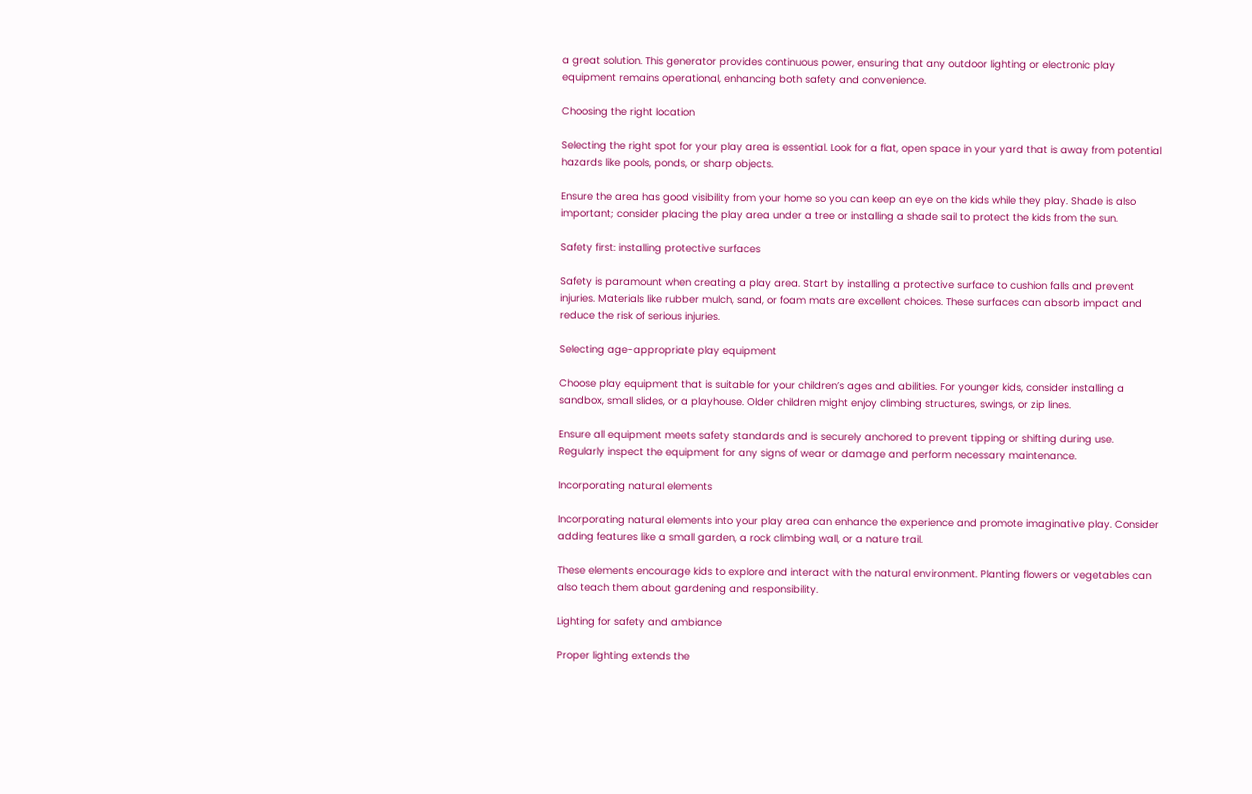a great solution. This generator provides continuous power, ensuring that any outdoor lighting or electronic play equipment remains operational, enhancing both safety and convenience.

Choosing the right location

Selecting the right spot for your play area is essential. Look for a flat, open space in your yard that is away from potential hazards like pools, ponds, or sharp objects.

Ensure the area has good visibility from your home so you can keep an eye on the kids while they play. Shade is also important; consider placing the play area under a tree or installing a shade sail to protect the kids from the sun.

Safety first: installing protective surfaces

Safety is paramount when creating a play area. Start by installing a protective surface to cushion falls and prevent injuries. Materials like rubber mulch, sand, or foam mats are excellent choices. These surfaces can absorb impact and reduce the risk of serious injuries.

Selecting age-appropriate play equipment

Choose play equipment that is suitable for your children’s ages and abilities. For younger kids, consider installing a sandbox, small slides, or a playhouse. Older children might enjoy climbing structures, swings, or zip lines.

Ensure all equipment meets safety standards and is securely anchored to prevent tipping or shifting during use. Regularly inspect the equipment for any signs of wear or damage and perform necessary maintenance.

Incorporating natural elements

Incorporating natural elements into your play area can enhance the experience and promote imaginative play. Consider adding features like a small garden, a rock climbing wall, or a nature trail.

These elements encourage kids to explore and interact with the natural environment. Planting flowers or vegetables can also teach them about gardening and responsibility.

Lighting for safety and ambiance

Proper lighting extends the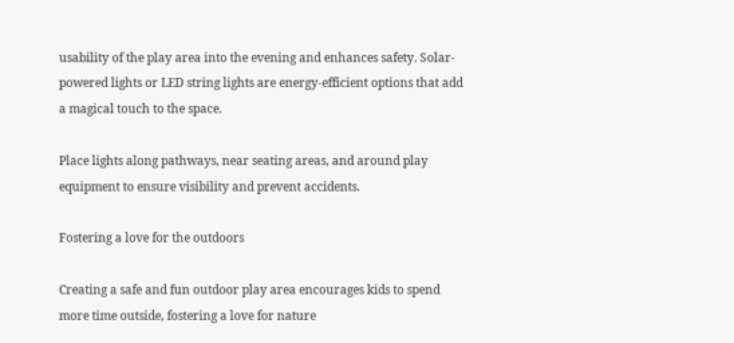usability of the play area into the evening and enhances safety. Solar-powered lights or LED string lights are energy-efficient options that add a magical touch to the space.

Place lights along pathways, near seating areas, and around play equipment to ensure visibility and prevent accidents.

Fostering a love for the outdoors

Creating a safe and fun outdoor play area encourages kids to spend more time outside, fostering a love for nature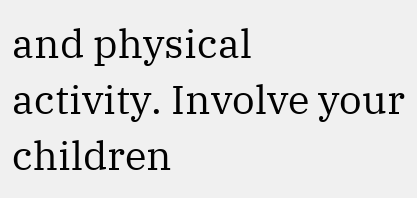and physical activity. Involve your children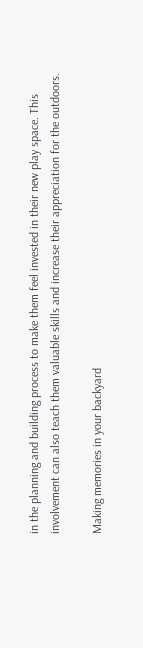in the planning and building process to make them feel invested in their new play space. This involvement can also teach them valuable skills and increase their appreciation for the outdoors.

Making memories in your backyard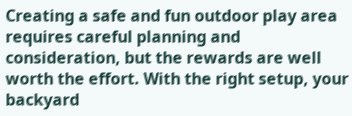Creating a safe and fun outdoor play area requires careful planning and consideration, but the rewards are well worth the effort. With the right setup, your backyard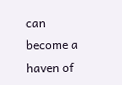can become a haven of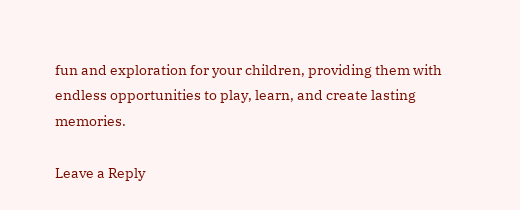fun and exploration for your children, providing them with endless opportunities to play, learn, and create lasting memories.

Leave a Reply